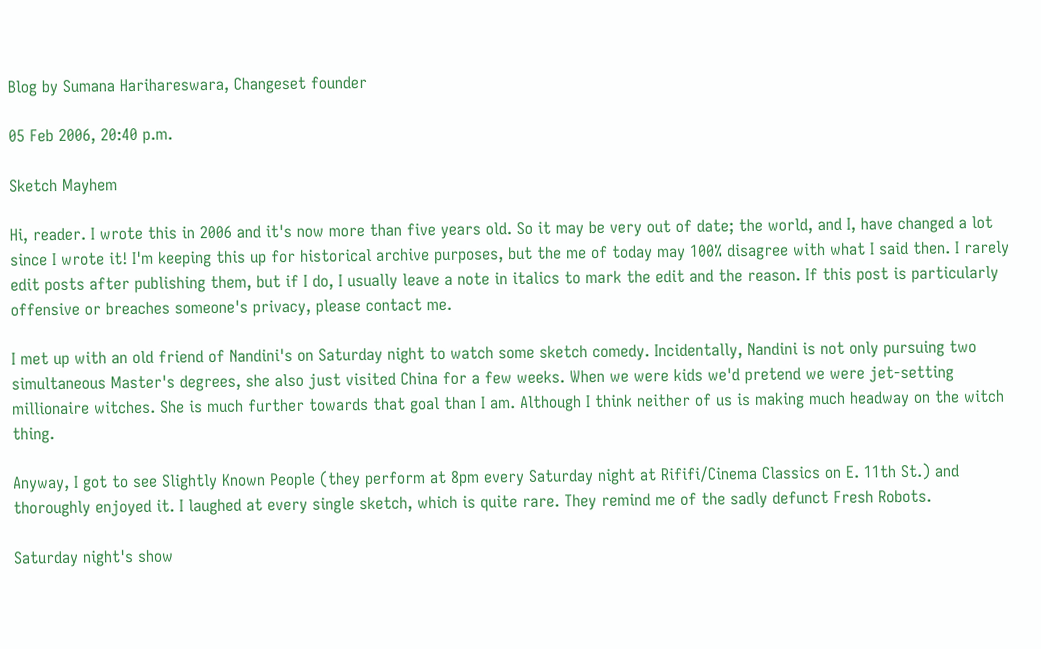Blog by Sumana Harihareswara, Changeset founder

05 Feb 2006, 20:40 p.m.

Sketch Mayhem

Hi, reader. I wrote this in 2006 and it's now more than five years old. So it may be very out of date; the world, and I, have changed a lot since I wrote it! I'm keeping this up for historical archive purposes, but the me of today may 100% disagree with what I said then. I rarely edit posts after publishing them, but if I do, I usually leave a note in italics to mark the edit and the reason. If this post is particularly offensive or breaches someone's privacy, please contact me.

I met up with an old friend of Nandini's on Saturday night to watch some sketch comedy. Incidentally, Nandini is not only pursuing two simultaneous Master's degrees, she also just visited China for a few weeks. When we were kids we'd pretend we were jet-setting millionaire witches. She is much further towards that goal than I am. Although I think neither of us is making much headway on the witch thing.

Anyway, I got to see Slightly Known People (they perform at 8pm every Saturday night at Rififi/Cinema Classics on E. 11th St.) and thoroughly enjoyed it. I laughed at every single sketch, which is quite rare. They remind me of the sadly defunct Fresh Robots.

Saturday night's show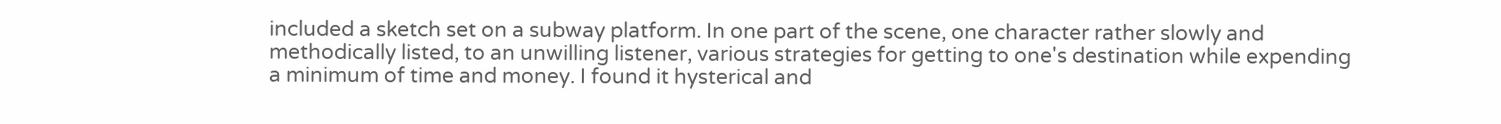included a sketch set on a subway platform. In one part of the scene, one character rather slowly and methodically listed, to an unwilling listener, various strategies for getting to one's destination while expending a minimum of time and money. I found it hysterical and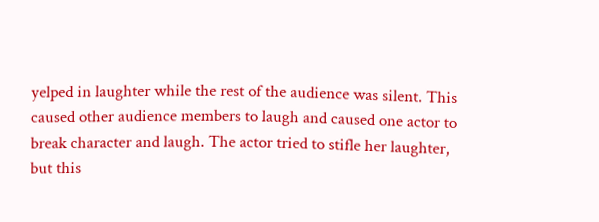yelped in laughter while the rest of the audience was silent. This caused other audience members to laugh and caused one actor to break character and laugh. The actor tried to stifle her laughter, but this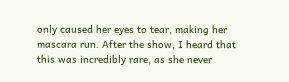only caused her eyes to tear, making her mascara run. After the show, I heard that this was incredibly rare, as she never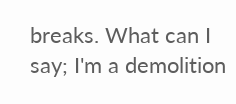breaks. What can I say; I'm a demolition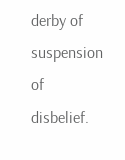derby of suspension of disbelief.